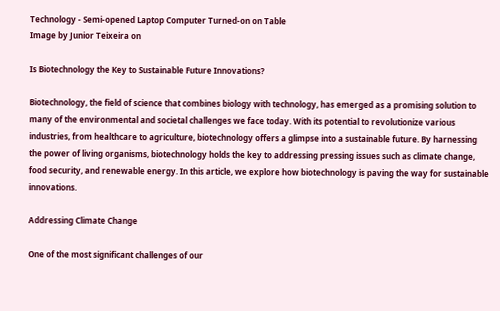Technology - Semi-opened Laptop Computer Turned-on on Table
Image by Junior Teixeira on

Is Biotechnology the Key to Sustainable Future Innovations?

Biotechnology, the field of science that combines biology with technology, has emerged as a promising solution to many of the environmental and societal challenges we face today. With its potential to revolutionize various industries, from healthcare to agriculture, biotechnology offers a glimpse into a sustainable future. By harnessing the power of living organisms, biotechnology holds the key to addressing pressing issues such as climate change, food security, and renewable energy. In this article, we explore how biotechnology is paving the way for sustainable innovations.

Addressing Climate Change

One of the most significant challenges of our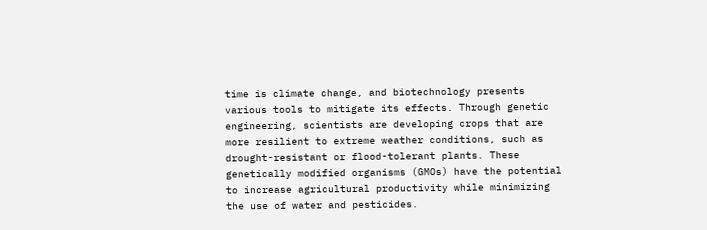time is climate change, and biotechnology presents various tools to mitigate its effects. Through genetic engineering, scientists are developing crops that are more resilient to extreme weather conditions, such as drought-resistant or flood-tolerant plants. These genetically modified organisms (GMOs) have the potential to increase agricultural productivity while minimizing the use of water and pesticides.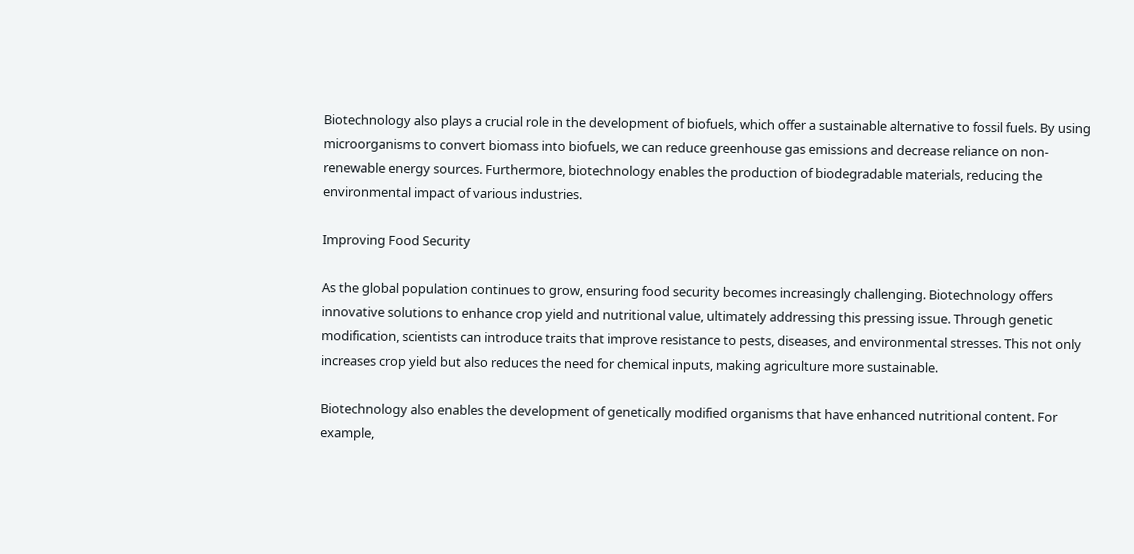Biotechnology also plays a crucial role in the development of biofuels, which offer a sustainable alternative to fossil fuels. By using microorganisms to convert biomass into biofuels, we can reduce greenhouse gas emissions and decrease reliance on non-renewable energy sources. Furthermore, biotechnology enables the production of biodegradable materials, reducing the environmental impact of various industries.

Improving Food Security

As the global population continues to grow, ensuring food security becomes increasingly challenging. Biotechnology offers innovative solutions to enhance crop yield and nutritional value, ultimately addressing this pressing issue. Through genetic modification, scientists can introduce traits that improve resistance to pests, diseases, and environmental stresses. This not only increases crop yield but also reduces the need for chemical inputs, making agriculture more sustainable.

Biotechnology also enables the development of genetically modified organisms that have enhanced nutritional content. For example,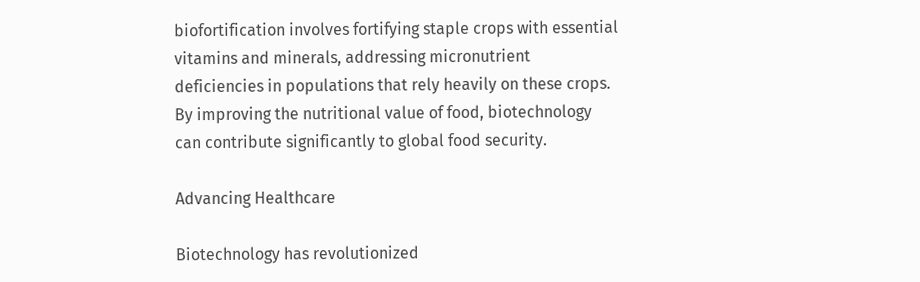biofortification involves fortifying staple crops with essential vitamins and minerals, addressing micronutrient deficiencies in populations that rely heavily on these crops. By improving the nutritional value of food, biotechnology can contribute significantly to global food security.

Advancing Healthcare

Biotechnology has revolutionized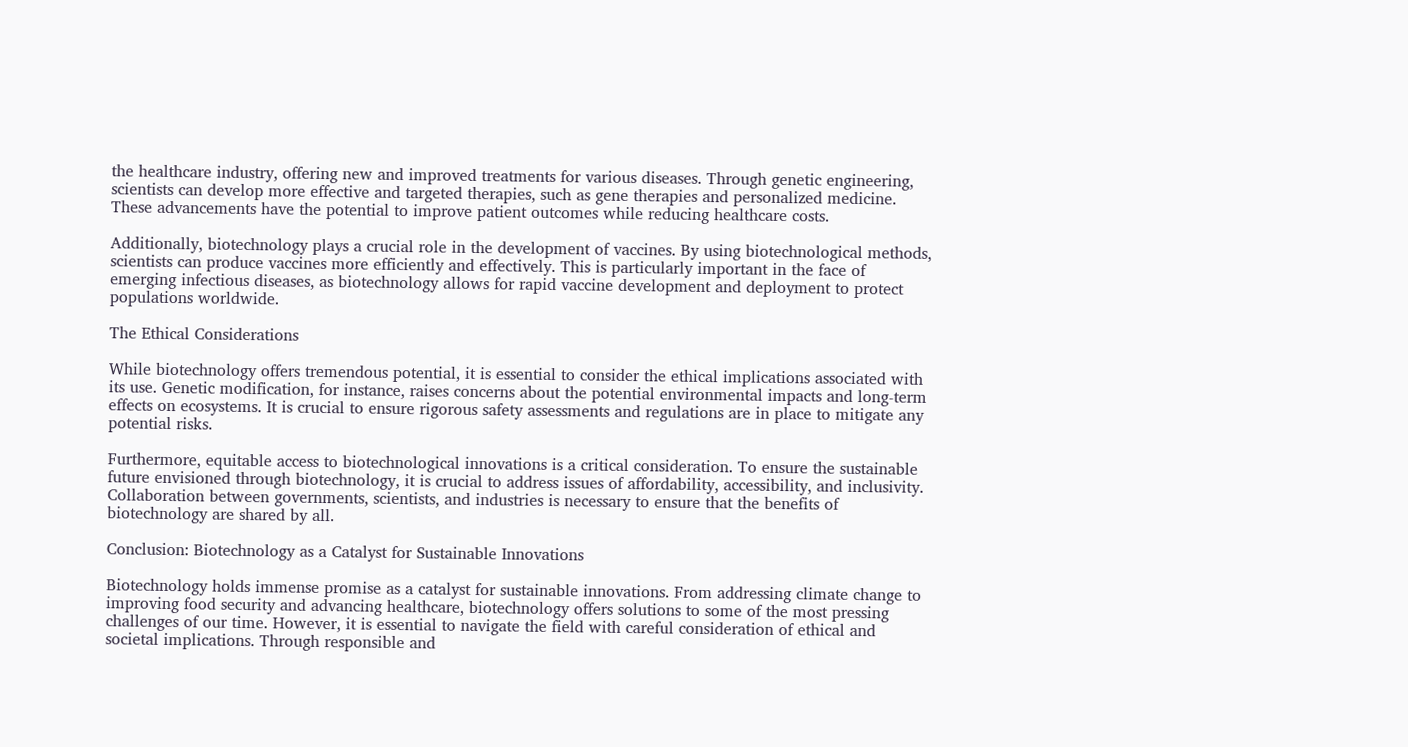the healthcare industry, offering new and improved treatments for various diseases. Through genetic engineering, scientists can develop more effective and targeted therapies, such as gene therapies and personalized medicine. These advancements have the potential to improve patient outcomes while reducing healthcare costs.

Additionally, biotechnology plays a crucial role in the development of vaccines. By using biotechnological methods, scientists can produce vaccines more efficiently and effectively. This is particularly important in the face of emerging infectious diseases, as biotechnology allows for rapid vaccine development and deployment to protect populations worldwide.

The Ethical Considerations

While biotechnology offers tremendous potential, it is essential to consider the ethical implications associated with its use. Genetic modification, for instance, raises concerns about the potential environmental impacts and long-term effects on ecosystems. It is crucial to ensure rigorous safety assessments and regulations are in place to mitigate any potential risks.

Furthermore, equitable access to biotechnological innovations is a critical consideration. To ensure the sustainable future envisioned through biotechnology, it is crucial to address issues of affordability, accessibility, and inclusivity. Collaboration between governments, scientists, and industries is necessary to ensure that the benefits of biotechnology are shared by all.

Conclusion: Biotechnology as a Catalyst for Sustainable Innovations

Biotechnology holds immense promise as a catalyst for sustainable innovations. From addressing climate change to improving food security and advancing healthcare, biotechnology offers solutions to some of the most pressing challenges of our time. However, it is essential to navigate the field with careful consideration of ethical and societal implications. Through responsible and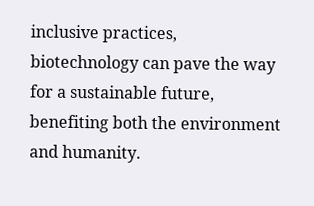inclusive practices, biotechnology can pave the way for a sustainable future, benefiting both the environment and humanity.